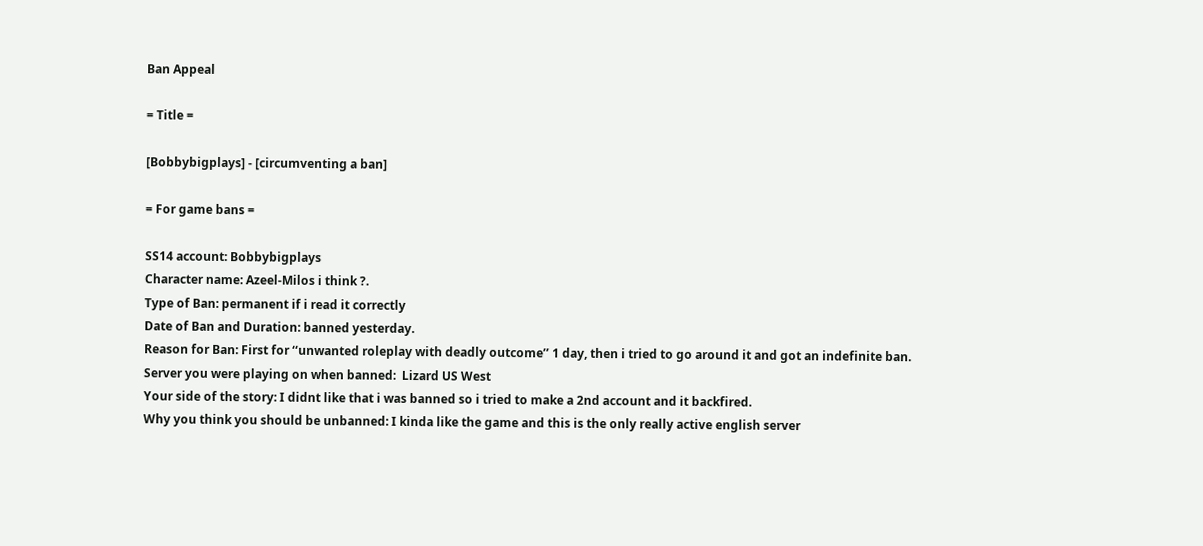Ban Appeal

= Title =

[Bobbybigplays] - [circumventing a ban]

= For game bans =

SS14 account: Bobbybigplays
Character name: Azeel-Milos i think ?.
Type of Ban: permanent if i read it correctly
Date of Ban and Duration: banned yesterday.
Reason for Ban: First for ‘‘unwanted roleplay with deadly outcome’’ 1 day, then i tried to go around it and got an indefinite ban.
Server you were playing on when banned:  Lizard US West
Your side of the story: I didnt like that i was banned so i tried to make a 2nd account and it backfired.
Why you think you should be unbanned: I kinda like the game and this is the only really active english server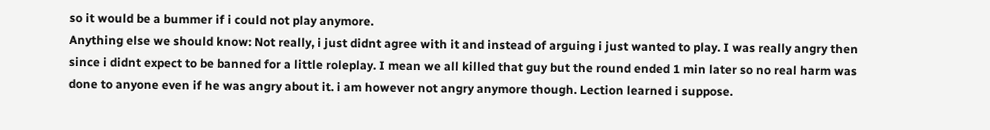so it would be a bummer if i could not play anymore.
Anything else we should know: Not really, i just didnt agree with it and instead of arguing i just wanted to play. I was really angry then since i didnt expect to be banned for a little roleplay. I mean we all killed that guy but the round ended 1 min later so no real harm was done to anyone even if he was angry about it. i am however not angry anymore though. Lection learned i suppose.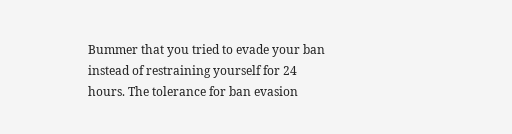Bummer that you tried to evade your ban instead of restraining yourself for 24 hours. The tolerance for ban evasion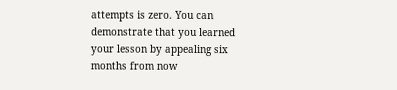attempts is zero. You can demonstrate that you learned your lesson by appealing six months from now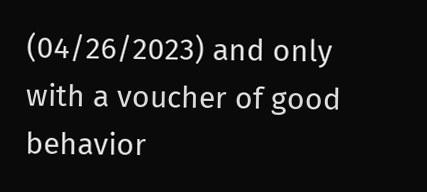(04/26/2023) and only with a voucher of good behavior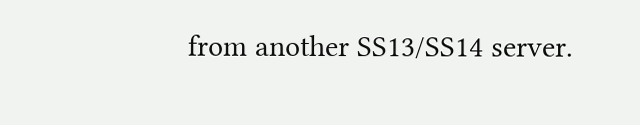from another SS13/SS14 server.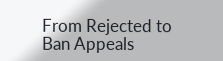From Rejected to Ban Appeals